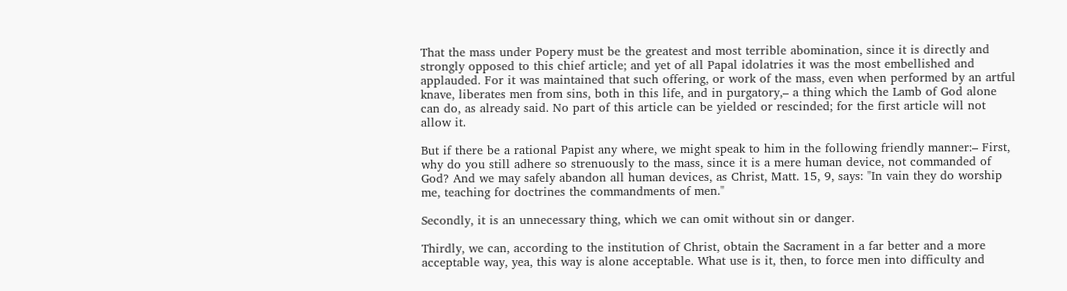That the mass under Popery must be the greatest and most terrible abomination, since it is directly and strongly opposed to this chief article; and yet of all Papal idolatries it was the most embellished and applauded. For it was maintained that such offering, or work of the mass, even when performed by an artful knave, liberates men from sins, both in this life, and in purgatory,– a thing which the Lamb of God alone can do, as already said. No part of this article can be yielded or rescinded; for the first article will not allow it.

But if there be a rational Papist any where, we might speak to him in the following friendly manner:– First, why do you still adhere so strenuously to the mass, since it is a mere human device, not commanded of God? And we may safely abandon all human devices, as Christ, Matt. 15, 9, says: "In vain they do worship me, teaching for doctrines the commandments of men."

Secondly, it is an unnecessary thing, which we can omit without sin or danger.

Thirdly, we can, according to the institution of Christ, obtain the Sacrament in a far better and a more acceptable way, yea, this way is alone acceptable. What use is it, then, to force men into difficulty and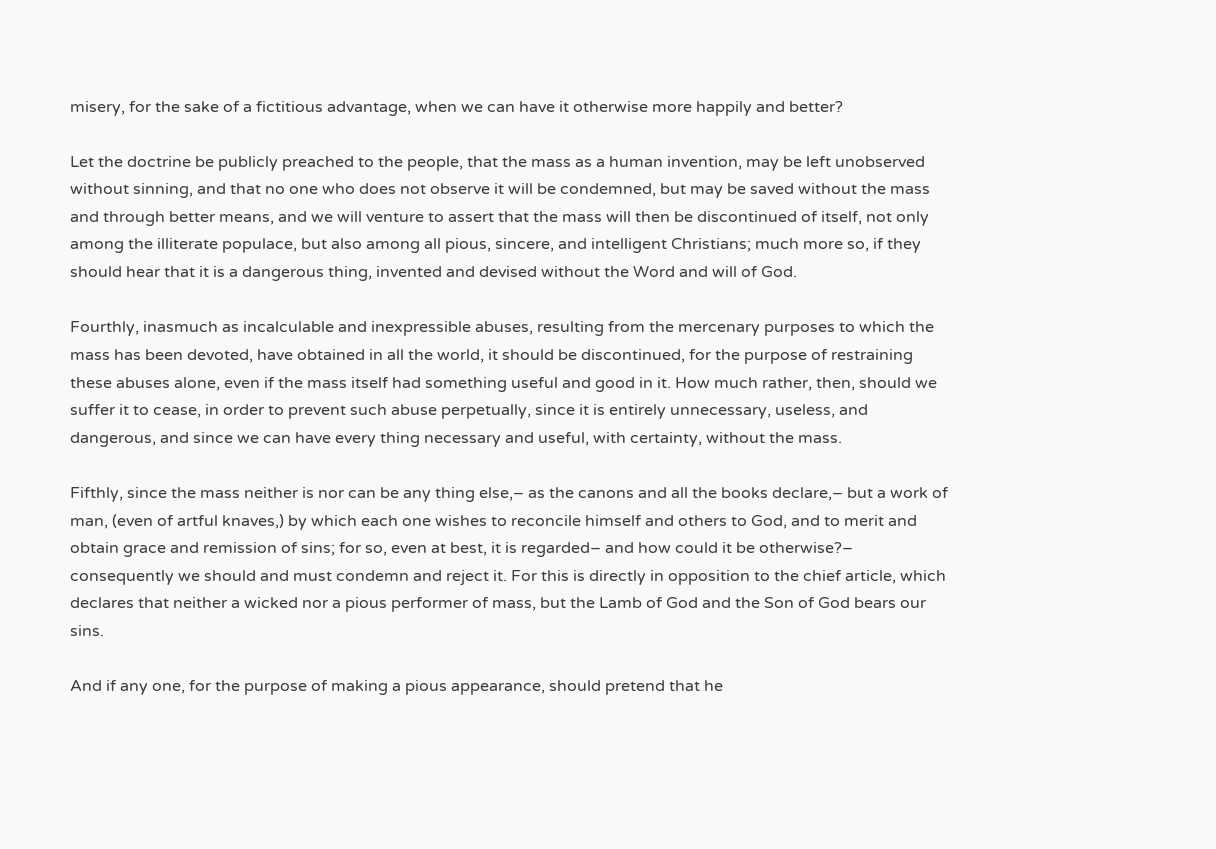misery, for the sake of a fictitious advantage, when we can have it otherwise more happily and better?

Let the doctrine be publicly preached to the people, that the mass as a human invention, may be left unobserved without sinning, and that no one who does not observe it will be condemned, but may be saved without the mass and through better means, and we will venture to assert that the mass will then be discontinued of itself, not only among the illiterate populace, but also among all pious, sincere, and intelligent Christians; much more so, if they should hear that it is a dangerous thing, invented and devised without the Word and will of God.

Fourthly, inasmuch as incalculable and inexpressible abuses, resulting from the mercenary purposes to which the mass has been devoted, have obtained in all the world, it should be discontinued, for the purpose of restraining these abuses alone, even if the mass itself had something useful and good in it. How much rather, then, should we suffer it to cease, in order to prevent such abuse perpetually, since it is entirely unnecessary, useless, and dangerous, and since we can have every thing necessary and useful, with certainty, without the mass.

Fifthly, since the mass neither is nor can be any thing else,– as the canons and all the books declare,– but a work of man, (even of artful knaves,) by which each one wishes to reconcile himself and others to God, and to merit and obtain grace and remission of sins; for so, even at best, it is regarded– and how could it be otherwise?– consequently we should and must condemn and reject it. For this is directly in opposition to the chief article, which declares that neither a wicked nor a pious performer of mass, but the Lamb of God and the Son of God bears our sins.

And if any one, for the purpose of making a pious appearance, should pretend that he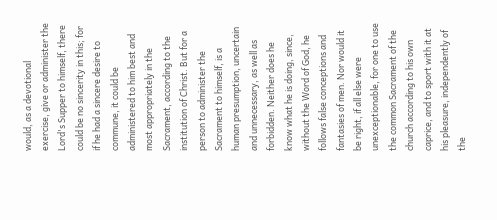would, as a devotional exercise, give or administer the Lord's Supper to himself, there could be no sincerity in this; for if he had a sincere desire to commune, it could be administered to him best and most appropriately in the Sacrament, according to the institution of Christ. But for a person to administer the Sacrament to himself, is a human presumption, uncertain and unnecessary, as well as forbidden. Neither does he know what he is doing, since, without the Word of God, he follows false conceptions and fantasies of men. Nor would it be right, if all else were unexceptionable, for one to use the common Sacrament of the church according to his own caprice, and to sport with it at his pleasure, independently of the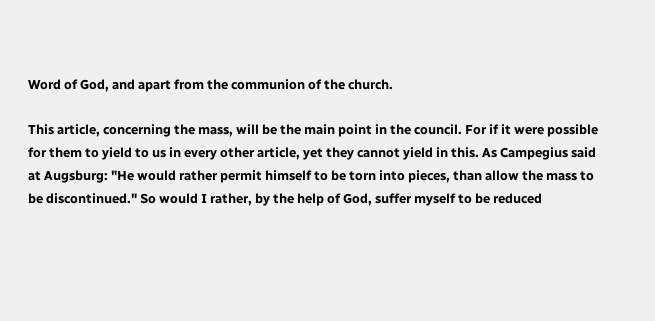Word of God, and apart from the communion of the church.

This article, concerning the mass, will be the main point in the council. For if it were possible for them to yield to us in every other article, yet they cannot yield in this. As Campegius said at Augsburg: "He would rather permit himself to be torn into pieces, than allow the mass to be discontinued." So would I rather, by the help of God, suffer myself to be reduced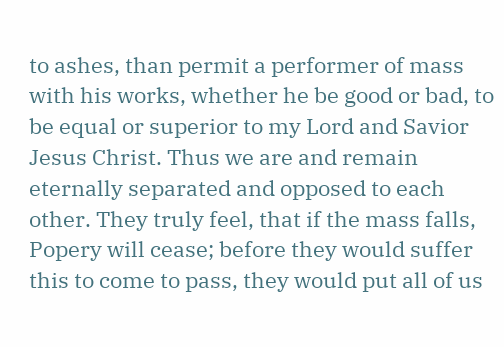to ashes, than permit a performer of mass with his works, whether he be good or bad, to be equal or superior to my Lord and Savior Jesus Christ. Thus we are and remain eternally separated and opposed to each other. They truly feel, that if the mass falls, Popery will cease; before they would suffer this to come to pass, they would put all of us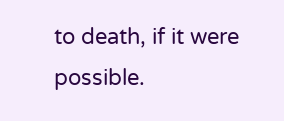to death, if it were possible.